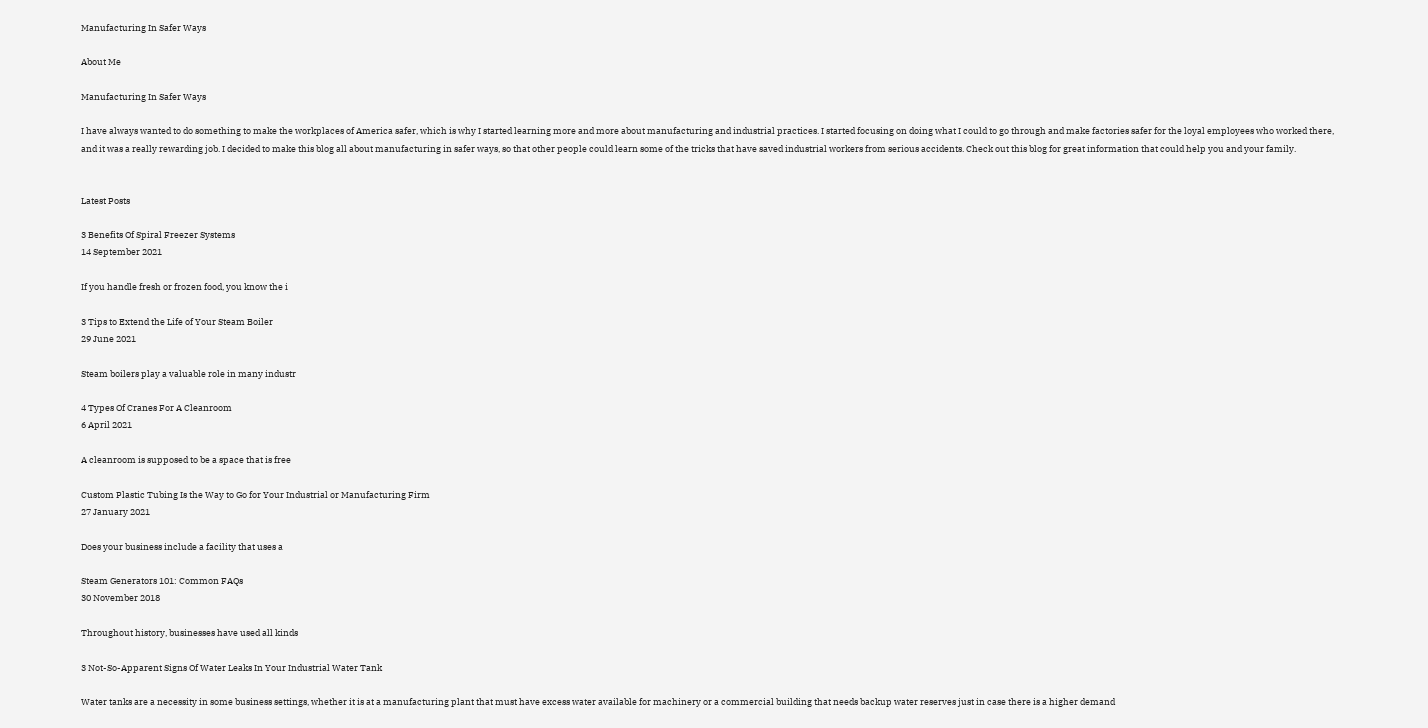Manufacturing In Safer Ways

About Me

Manufacturing In Safer Ways

I have always wanted to do something to make the workplaces of America safer, which is why I started learning more and more about manufacturing and industrial practices. I started focusing on doing what I could to go through and make factories safer for the loyal employees who worked there, and it was a really rewarding job. I decided to make this blog all about manufacturing in safer ways, so that other people could learn some of the tricks that have saved industrial workers from serious accidents. Check out this blog for great information that could help you and your family.


Latest Posts

3 Benefits Of Spiral Freezer Systems
14 September 2021

If you handle fresh or frozen food, you know the i

3 Tips to Extend the Life of Your Steam Boiler
29 June 2021

Steam boilers play a valuable role in many industr

4 Types Of Cranes For A Cleanroom
6 April 2021

A cleanroom is supposed to be a space that is free

Custom Plastic Tubing Is the Way to Go for Your Industrial or Manufacturing Firm
27 January 2021

Does your business include a facility that uses a

Steam Generators 101: Common FAQs
30 November 2018

Throughout history, businesses have used all kinds

3 Not-So-Apparent Signs Of Water Leaks In Your Industrial Water Tank

Water tanks are a necessity in some business settings, whether it is at a manufacturing plant that must have excess water available for machinery or a commercial building that needs backup water reserves just in case there is a higher demand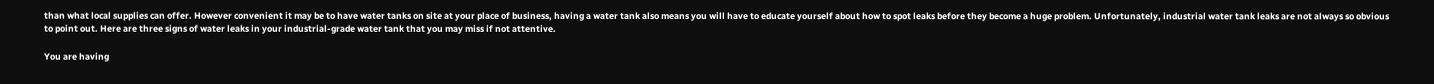than what local supplies can offer. However convenient it may be to have water tanks on site at your place of business, having a water tank also means you will have to educate yourself about how to spot leaks before they become a huge problem. Unfortunately, industrial water tank leaks are not always so obvious to point out. Here are three signs of water leaks in your industrial-grade water tank that you may miss if not attentive.

You are having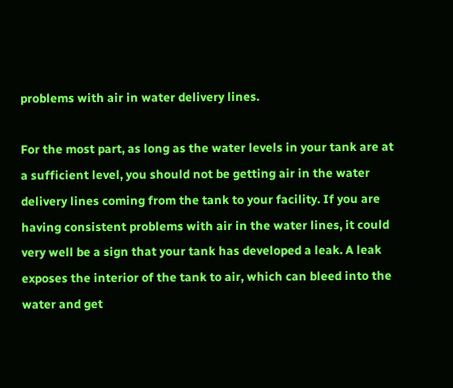problems with air in water delivery lines.

For the most part, as long as the water levels in your tank are at a sufficient level, you should not be getting air in the water delivery lines coming from the tank to your facility. If you are having consistent problems with air in the water lines, it could very well be a sign that your tank has developed a leak. A leak exposes the interior of the tank to air, which can bleed into the water and get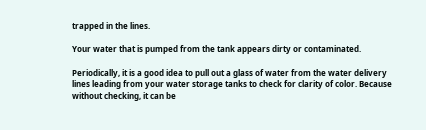trapped in the lines.

Your water that is pumped from the tank appears dirty or contaminated.

Periodically, it is a good idea to pull out a glass of water from the water delivery lines leading from your water storage tanks to check for clarity of color. Because without checking, it can be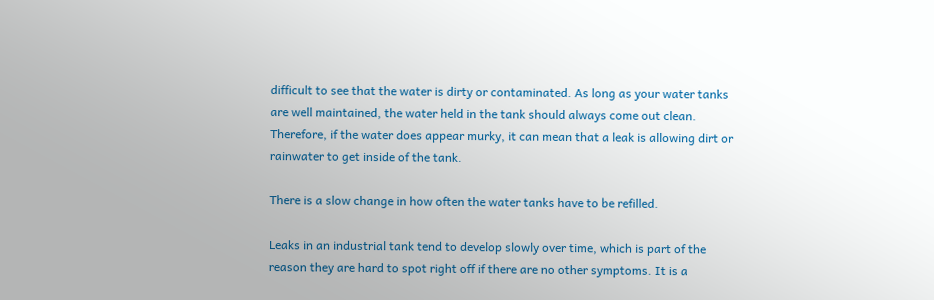difficult to see that the water is dirty or contaminated. As long as your water tanks are well maintained, the water held in the tank should always come out clean. Therefore, if the water does appear murky, it can mean that a leak is allowing dirt or rainwater to get inside of the tank.

There is a slow change in how often the water tanks have to be refilled.

Leaks in an industrial tank tend to develop slowly over time, which is part of the reason they are hard to spot right off if there are no other symptoms. It is a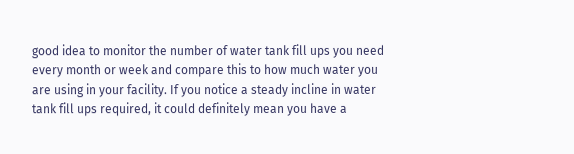good idea to monitor the number of water tank fill ups you need every month or week and compare this to how much water you are using in your facility. If you notice a steady incline in water tank fill ups required, it could definitely mean you have a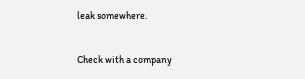leak somewhere.

Check with a company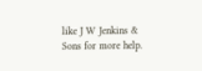like J W Jenkins & Sons for more help.